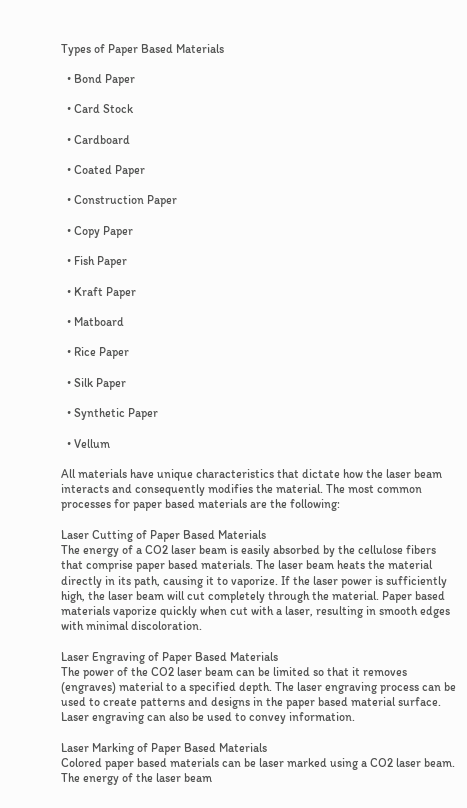Types of Paper Based Materials

  • Bond Paper

  • Card Stock

  • Cardboard

  • Coated Paper

  • Construction Paper

  • Copy Paper

  • Fish Paper

  • Kraft Paper

  • Matboard

  • Rice Paper

  • Silk Paper

  • Synthetic Paper

  • Vellum

All materials have unique characteristics that dictate how the laser beam interacts and consequently modifies the material. The most common processes for paper based materials are the following:

Laser Cutting of Paper Based Materials
The energy of a CO2 laser beam is easily absorbed by the cellulose fibers that comprise paper based materials. The laser beam heats the material directly in its path, causing it to vaporize. If the laser power is sufficiently high, the laser beam will cut completely through the material. Paper based materials vaporize quickly when cut with a laser, resulting in smooth edges with minimal discoloration.

Laser Engraving of Paper Based Materials
The power of the CO2 laser beam can be limited so that it removes (engraves) material to a specified depth. The laser engraving process can be used to create patterns and designs in the paper based material surface. Laser engraving can also be used to convey information.

Laser Marking of Paper Based Materials
Colored paper based materials can be laser marked using a CO2 laser beam. The energy of the laser beam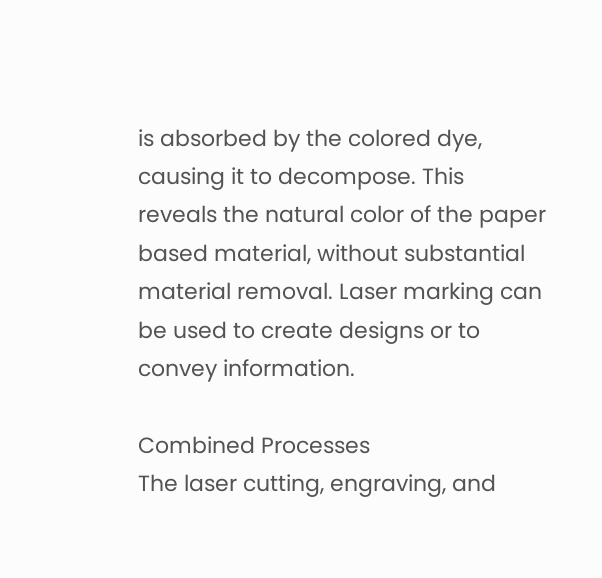is absorbed by the colored dye, causing it to decompose. This reveals the natural color of the paper based material, without substantial material removal. Laser marking can be used to create designs or to convey information.

Combined Processes
The laser cutting, engraving, and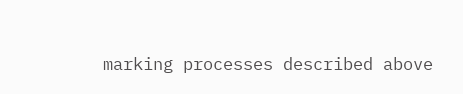marking processes described above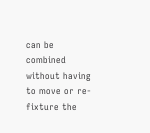can be combined without having to move or re-fixture the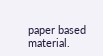paper based material.